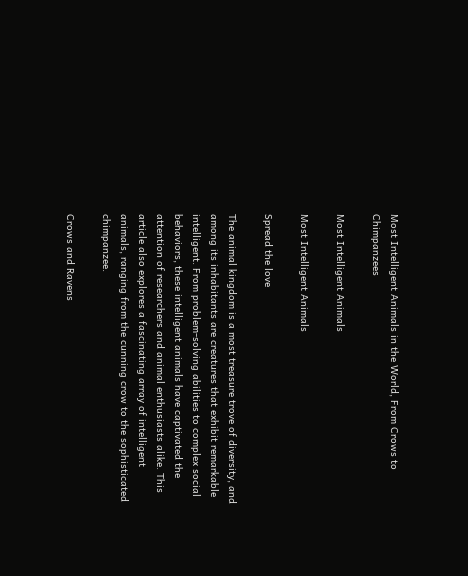Most Intelligent Animals in the World, From Crows to Chimpanzees

Most Intelligent Animals

Most Intelligent Animals

Spread the love

The animal kingdom is a most treasure trove of diversity, and among its inhabitants are creatures that exhibit remarkable intelligent. From problem-solving abilities to complex social behaviors, these intelligent animals have captivated the attention of researchers and animal enthusiasts alike. This article also explores a fascinating array of intelligent animals, ranging from the cunning crow to the sophisticated chimpanzee.

Crows and Ravens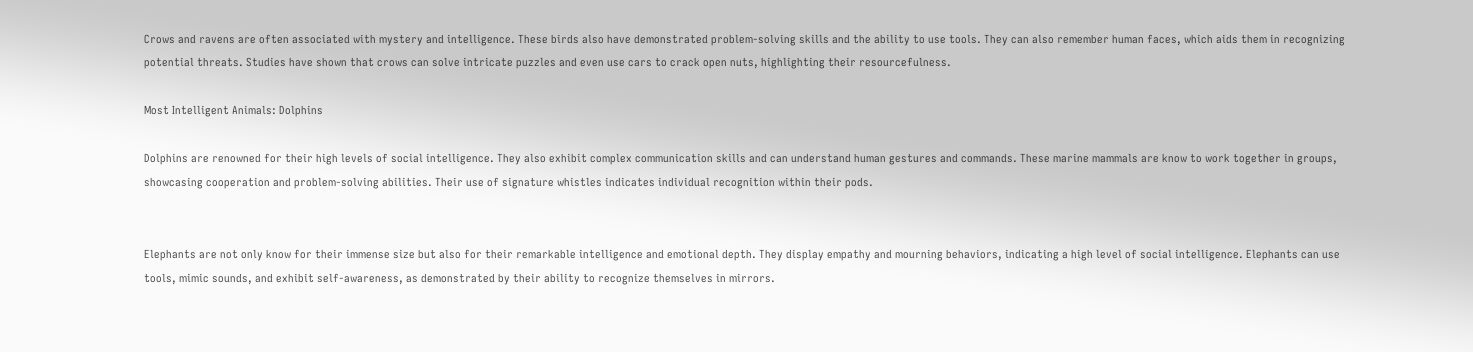Crows and ravens are often associated with mystery and intelligence. These birds also have demonstrated problem-solving skills and the ability to use tools. They can also remember human faces, which aids them in recognizing potential threats. Studies have shown that crows can solve intricate puzzles and even use cars to crack open nuts, highlighting their resourcefulness.

Most Intelligent Animals: Dolphins

Dolphins are renowned for their high levels of social intelligence. They also exhibit complex communication skills and can understand human gestures and commands. These marine mammals are know to work together in groups, showcasing cooperation and problem-solving abilities. Their use of signature whistles indicates individual recognition within their pods.


Elephants are not only know for their immense size but also for their remarkable intelligence and emotional depth. They display empathy and mourning behaviors, indicating a high level of social intelligence. Elephants can use tools, mimic sounds, and exhibit self-awareness, as demonstrated by their ability to recognize themselves in mirrors.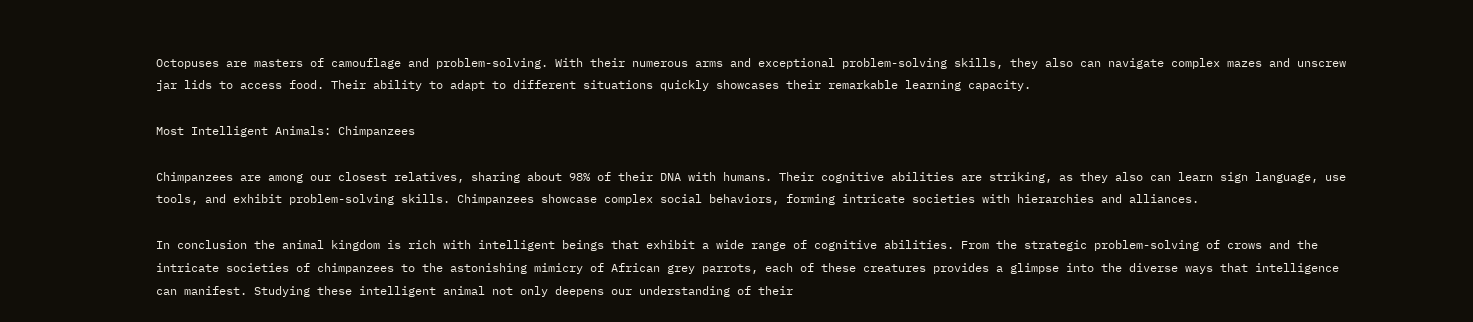Octopuses are masters of camouflage and problem-solving. With their numerous arms and exceptional problem-solving skills, they also can navigate complex mazes and unscrew jar lids to access food. Their ability to adapt to different situations quickly showcases their remarkable learning capacity.

Most Intelligent Animals: Chimpanzees

Chimpanzees are among our closest relatives, sharing about 98% of their DNA with humans. Their cognitive abilities are striking, as they also can learn sign language, use tools, and exhibit problem-solving skills. Chimpanzees showcase complex social behaviors, forming intricate societies with hierarchies and alliances.

In conclusion the animal kingdom is rich with intelligent beings that exhibit a wide range of cognitive abilities. From the strategic problem-solving of crows and the intricate societies of chimpanzees to the astonishing mimicry of African grey parrots, each of these creatures provides a glimpse into the diverse ways that intelligence can manifest. Studying these intelligent animal not only deepens our understanding of their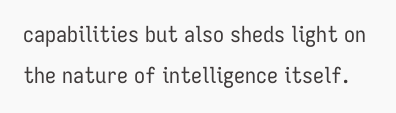capabilities but also sheds light on the nature of intelligence itself.